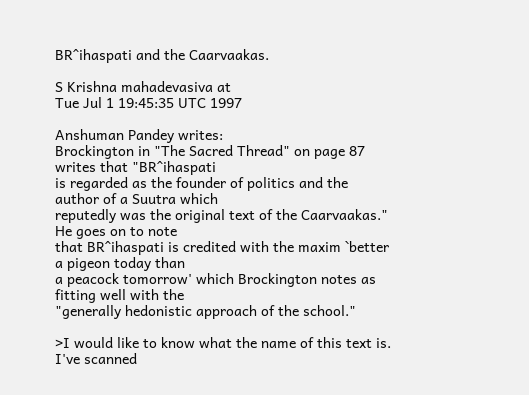BR^ihaspati and the Caarvaakas.

S Krishna mahadevasiva at
Tue Jul 1 19:45:35 UTC 1997

Anshuman Pandey writes:
Brockington in "The Sacred Thread" on page 87 writes that "BR^ihaspati
is regarded as the founder of politics and the author of a Suutra which
reputedly was the original text of the Caarvaakas." He goes on to note
that BR^ihaspati is credited with the maxim `better a pigeon today than
a peacock tomorrow' which Brockington notes as fitting well with the
"generally hedonistic approach of the school."

>I would like to know what the name of this text is. I've scanned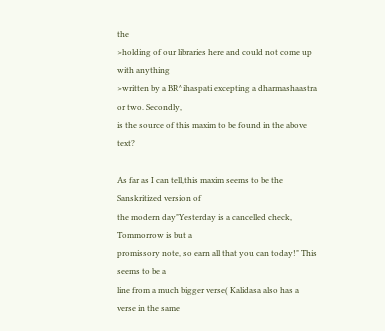the
>holding of our libraries here and could not come up with anything
>written by a BR^ihaspati excepting a dharmashaastra or two. Secondly,
is the source of this maxim to be found in the above text?

As far as I can tell,this maxim seems to be the Sanskritized version of
the modern day"Yesterday is a cancelled check, Tommorrow is but a
promissory note, so earn all that you can today!" This seems to be a
line from a much bigger verse( Kalidasa also has a verse in the same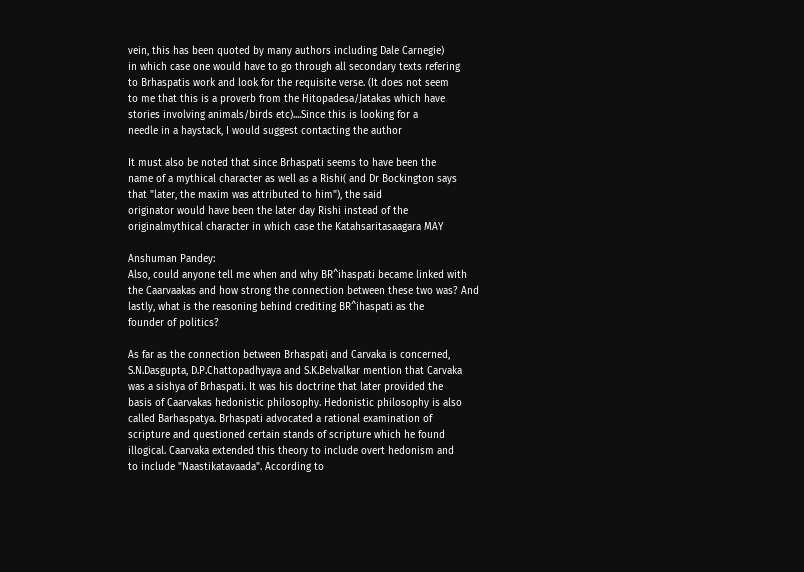vein, this has been quoted by many authors including Dale Carnegie)
in which case one would have to go through all secondary texts refering
to Brhaspatis work and look for the requisite verse. (It does not seem
to me that this is a proverb from the Hitopadesa/Jatakas which have
stories involving animals/birds etc)....Since this is looking for a
needle in a haystack, I would suggest contacting the author

It must also be noted that since Brhaspati seems to have been the
name of a mythical character as well as a Rishi( and Dr Bockington says
that "later, the maxim was attributed to him"), the said
originator would have been the later day Rishi instead of the
originalmythical character in which case the Katahsaritasaagara MAY

Anshuman Pandey:
Also, could anyone tell me when and why BR^ihaspati became linked with
the Caarvaakas and how strong the connection between these two was? And
lastly, what is the reasoning behind crediting BR^ihaspati as the
founder of politics?

As far as the connection between Brhaspati and Carvaka is concerned,
S.N.Dasgupta, D.P.Chattopadhyaya and S.K.Belvalkar mention that Carvaka
was a sishya of Brhaspati. It was his doctrine that later provided the
basis of Caarvakas hedonistic philosophy. Hedonistic philosophy is also
called Barhaspatya. Brhaspati advocated a rational examination of
scripture and questioned certain stands of scripture which he found
illogical. Caarvaka extended this theory to include overt hedonism and
to include "Naastikatavaada". According to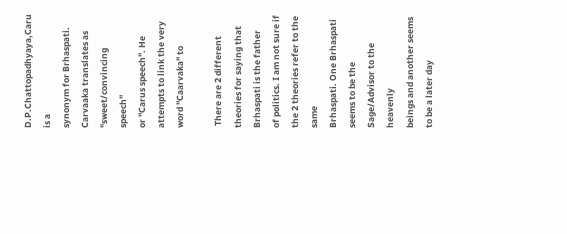D.P.Chattopadhyaya,Caru is a
synonym for Brhaspati. Carvaaka translates as "sweet/convincing speech"
or "Carus speech". He attempts to link the very word "Caarvaka" to

 There are 2 different theories for saying that Brhaspati is the father
of politics. I am not sure if the 2 theories refer to the same
Brhaspati. One Brhaspati seems to be the Sage/Advisor to the heavenly
beings and another seems to be a later day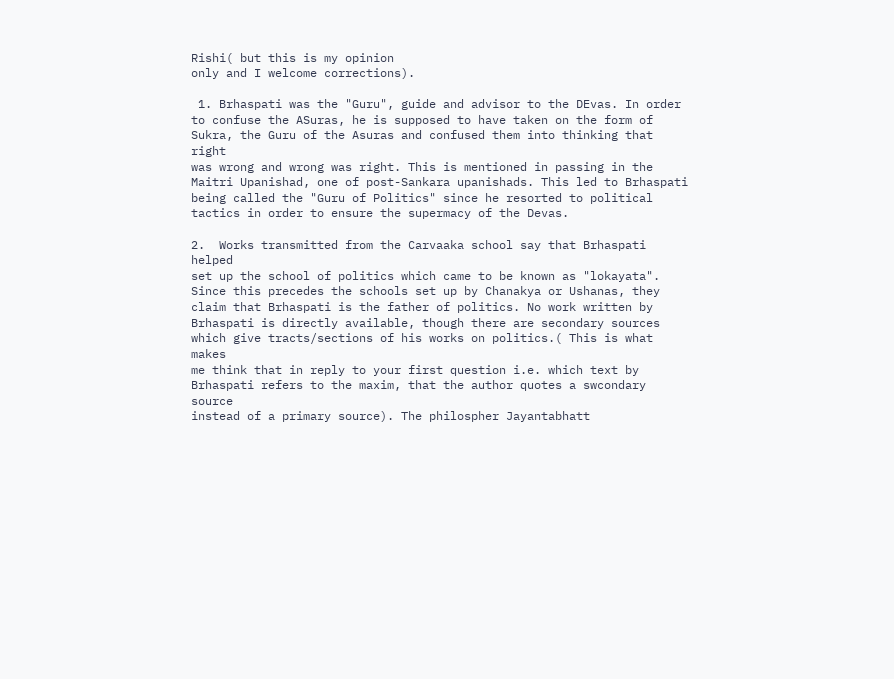Rishi( but this is my opinion
only and I welcome corrections).

 1. Brhaspati was the "Guru", guide and advisor to the DEvas. In order
to confuse the ASuras, he is supposed to have taken on the form of
Sukra, the Guru of the Asuras and confused them into thinking that right
was wrong and wrong was right. This is mentioned in passing in the
Maitri Upanishad, one of post-Sankara upanishads. This led to Brhaspati
being called the "Guru of Politics" since he resorted to political
tactics in order to ensure the supermacy of the Devas.

2.  Works transmitted from the Carvaaka school say that Brhaspati helped
set up the school of politics which came to be known as "lokayata".
Since this precedes the schools set up by Chanakya or Ushanas, they
claim that Brhaspati is the father of politics. No work written by
Brhaspati is directly available, though there are secondary sources
which give tracts/sections of his works on politics.( This is what makes
me think that in reply to your first question i.e. which text by
Brhaspati refers to the maxim, that the author quotes a swcondary source
instead of a primary source). The philospher Jayantabhatt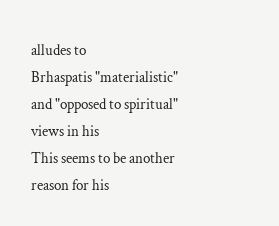alludes to
Brhaspatis "materialistic" and "opposed to spiritual" views in his
This seems to be another reason for his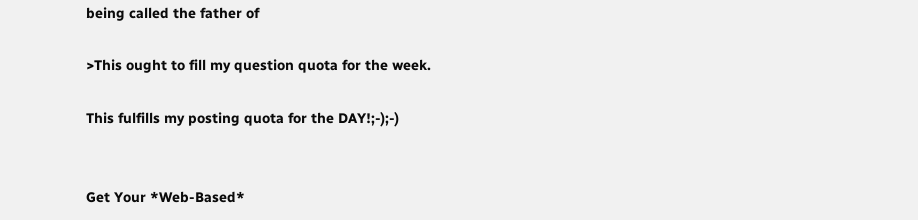being called the father of

>This ought to fill my question quota for the week.

This fulfills my posting quota for the DAY!;-);-)


Get Your *Web-Based*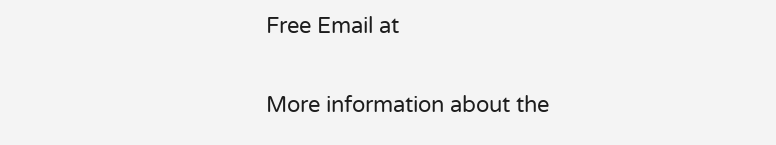Free Email at

More information about the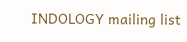INDOLOGY mailing list